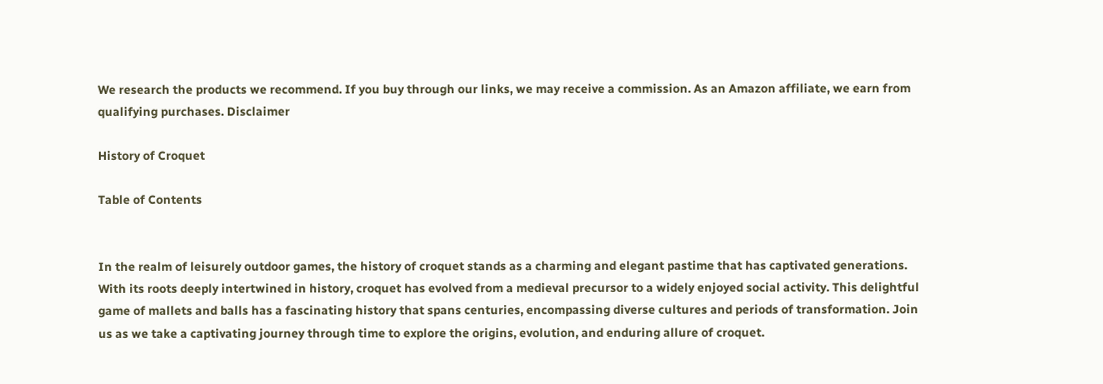We research the products we recommend. If you buy through our links, we may receive a commission. As an Amazon affiliate, we earn from qualifying purchases. Disclaimer

History of Croquet

Table of Contents


In the realm of leisurely outdoor games, the history of croquet stands as a charming and elegant pastime that has captivated generations. With its roots deeply intertwined in history, croquet has evolved from a medieval precursor to a widely enjoyed social activity. This delightful game of mallets and balls has a fascinating history that spans centuries, encompassing diverse cultures and periods of transformation. Join us as we take a captivating journey through time to explore the origins, evolution, and enduring allure of croquet.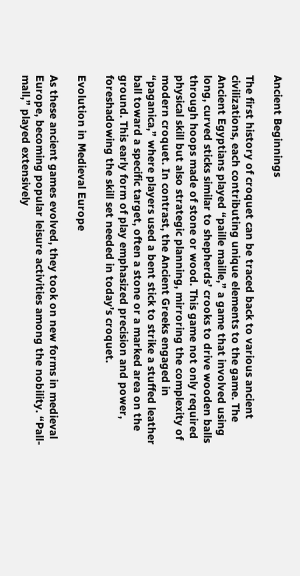Ancient Beginnings

The first history of croquet can be traced back to various ancient civilizations, each contributing unique elements to the game. The Ancient Egyptians played “paille maille,” a game that involved using long, curved sticks similar to shepherds’ crooks to drive wooden balls through hoops made of stone or wood. This game not only required physical skill but also strategic planning, mirroring the complexity of modern croquet. In contrast, the Ancient Greeks engaged in “paganica,” where players used a bent stick to strike a stuffed leather ball toward a specific target, often a stone or a marked area on the ground. This early form of play emphasized precision and power, foreshadowing the skill set needed in today’s croquet.

Evolution in Medieval Europe

As these ancient games evolved, they took on new forms in medieval Europe, becoming popular leisure activities among the nobility. “Pall-mall,” played extensively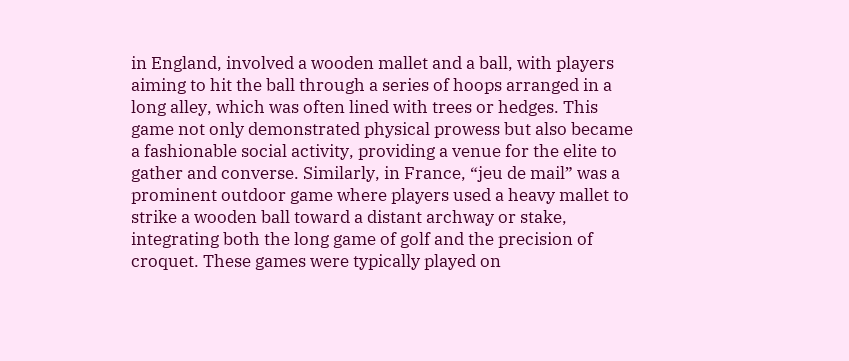in England, involved a wooden mallet and a ball, with players aiming to hit the ball through a series of hoops arranged in a long alley, which was often lined with trees or hedges. This game not only demonstrated physical prowess but also became a fashionable social activity, providing a venue for the elite to gather and converse. Similarly, in France, “jeu de mail” was a prominent outdoor game where players used a heavy mallet to strike a wooden ball toward a distant archway or stake, integrating both the long game of golf and the precision of croquet. These games were typically played on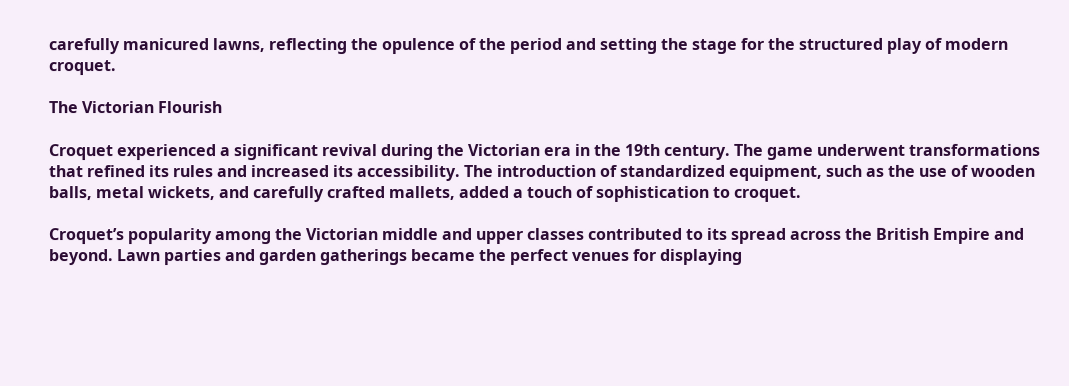carefully manicured lawns, reflecting the opulence of the period and setting the stage for the structured play of modern croquet.

The Victorian Flourish

Croquet experienced a significant revival during the Victorian era in the 19th century. The game underwent transformations that refined its rules and increased its accessibility. The introduction of standardized equipment, such as the use of wooden balls, metal wickets, and carefully crafted mallets, added a touch of sophistication to croquet.

Croquet’s popularity among the Victorian middle and upper classes contributed to its spread across the British Empire and beyond. Lawn parties and garden gatherings became the perfect venues for displaying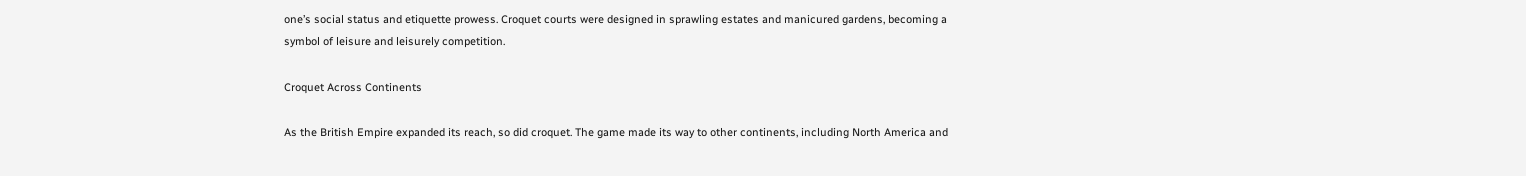one’s social status and etiquette prowess. Croquet courts were designed in sprawling estates and manicured gardens, becoming a symbol of leisure and leisurely competition.

Croquet Across Continents

As the British Empire expanded its reach, so did croquet. The game made its way to other continents, including North America and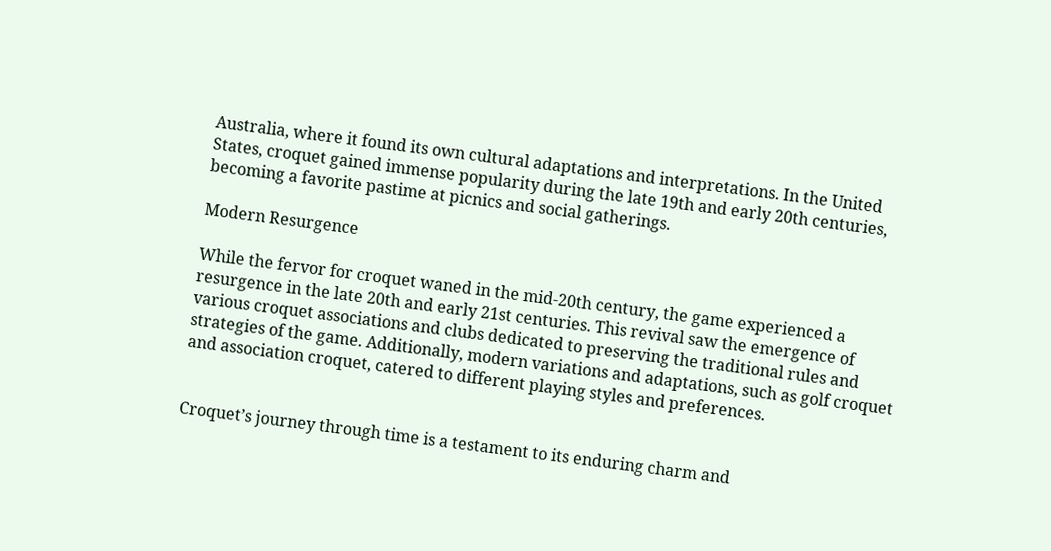Australia, where it found its own cultural adaptations and interpretations. In the United States, croquet gained immense popularity during the late 19th and early 20th centuries, becoming a favorite pastime at picnics and social gatherings.

Modern Resurgence

While the fervor for croquet waned in the mid-20th century, the game experienced a resurgence in the late 20th and early 21st centuries. This revival saw the emergence of various croquet associations and clubs dedicated to preserving the traditional rules and strategies of the game. Additionally, modern variations and adaptations, such as golf croquet and association croquet, catered to different playing styles and preferences.


Croquet’s journey through time is a testament to its enduring charm and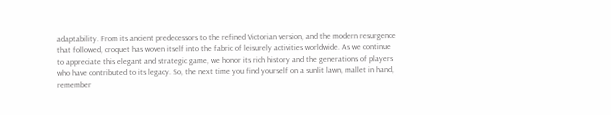adaptability. From its ancient predecessors to the refined Victorian version, and the modern resurgence that followed, croquet has woven itself into the fabric of leisurely activities worldwide. As we continue to appreciate this elegant and strategic game, we honor its rich history and the generations of players who have contributed to its legacy. So, the next time you find yourself on a sunlit lawn, mallet in hand, remember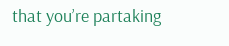that you’re partaking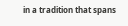in a tradition that spans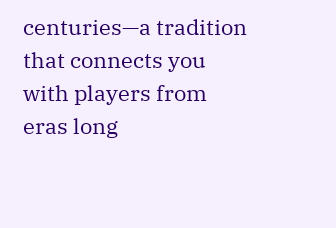centuries—a tradition that connects you with players from eras long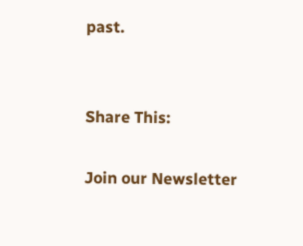past.


Share This:

Join our Newsletter